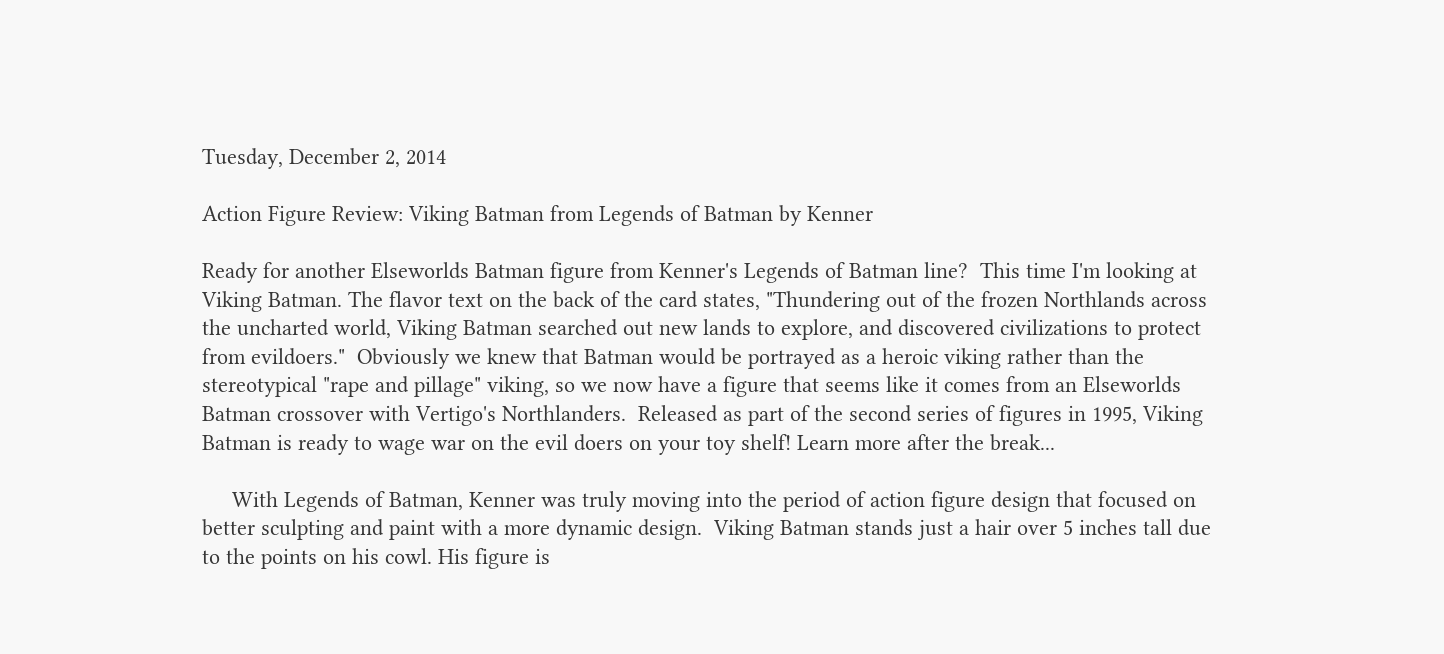Tuesday, December 2, 2014

Action Figure Review: Viking Batman from Legends of Batman by Kenner

Ready for another Elseworlds Batman figure from Kenner's Legends of Batman line?  This time I'm looking at Viking Batman. The flavor text on the back of the card states, "Thundering out of the frozen Northlands across the uncharted world, Viking Batman searched out new lands to explore, and discovered civilizations to protect from evildoers."  Obviously we knew that Batman would be portrayed as a heroic viking rather than the stereotypical "rape and pillage" viking, so we now have a figure that seems like it comes from an Elseworlds Batman crossover with Vertigo's Northlanders.  Released as part of the second series of figures in 1995, Viking Batman is ready to wage war on the evil doers on your toy shelf! Learn more after the break...

     With Legends of Batman, Kenner was truly moving into the period of action figure design that focused on better sculpting and paint with a more dynamic design.  Viking Batman stands just a hair over 5 inches tall due to the points on his cowl. His figure is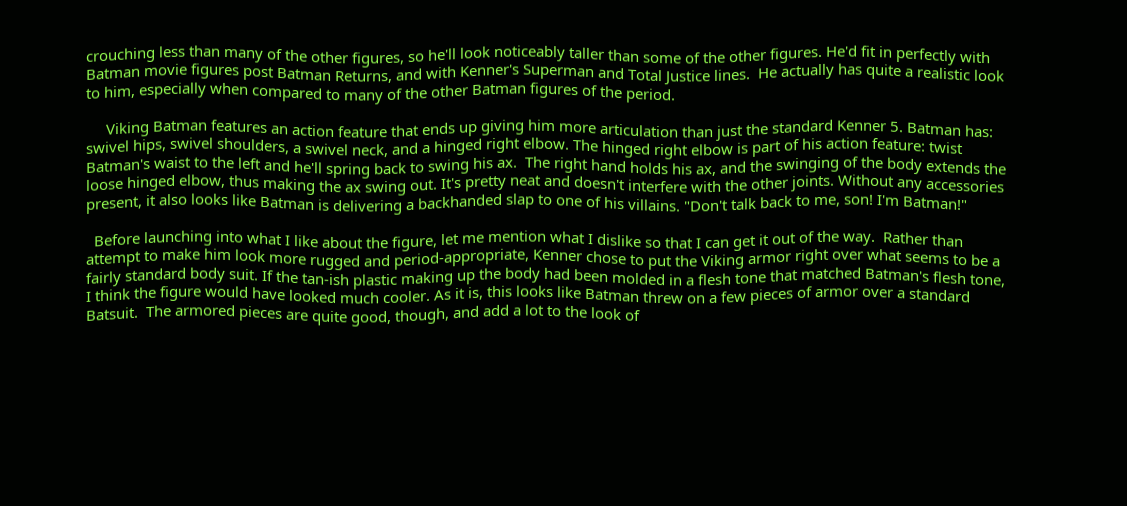crouching less than many of the other figures, so he'll look noticeably taller than some of the other figures. He'd fit in perfectly with Batman movie figures post Batman Returns, and with Kenner's Superman and Total Justice lines.  He actually has quite a realistic look to him, especially when compared to many of the other Batman figures of the period.

     Viking Batman features an action feature that ends up giving him more articulation than just the standard Kenner 5. Batman has: swivel hips, swivel shoulders, a swivel neck, and a hinged right elbow. The hinged right elbow is part of his action feature: twist Batman's waist to the left and he'll spring back to swing his ax.  The right hand holds his ax, and the swinging of the body extends the loose hinged elbow, thus making the ax swing out. It's pretty neat and doesn't interfere with the other joints. Without any accessories present, it also looks like Batman is delivering a backhanded slap to one of his villains. "Don't talk back to me, son! I'm Batman!"

  Before launching into what I like about the figure, let me mention what I dislike so that I can get it out of the way.  Rather than attempt to make him look more rugged and period-appropriate, Kenner chose to put the Viking armor right over what seems to be a fairly standard body suit. If the tan-ish plastic making up the body had been molded in a flesh tone that matched Batman's flesh tone, I think the figure would have looked much cooler. As it is, this looks like Batman threw on a few pieces of armor over a standard Batsuit.  The armored pieces are quite good, though, and add a lot to the look of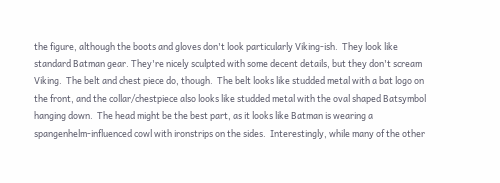the figure, although the boots and gloves don't look particularly Viking-ish.  They look like standard Batman gear. They're nicely sculpted with some decent details, but they don't scream Viking.  The belt and chest piece do, though.  The belt looks like studded metal with a bat logo on the front, and the collar/chestpiece also looks like studded metal with the oval shaped Batsymbol hanging down.  The head might be the best part, as it looks like Batman is wearing a spangenhelm-influenced cowl with ironstrips on the sides.  Interestingly, while many of the other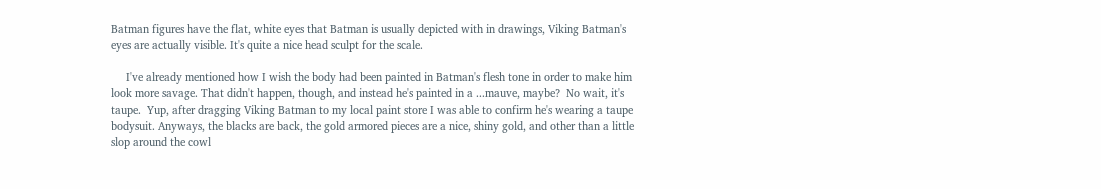Batman figures have the flat, white eyes that Batman is usually depicted with in drawings, Viking Batman's eyes are actually visible. It's quite a nice head sculpt for the scale.

     I've already mentioned how I wish the body had been painted in Batman's flesh tone in order to make him look more savage. That didn't happen, though, and instead he's painted in a ...mauve, maybe?  No wait, it's taupe.  Yup, after dragging Viking Batman to my local paint store I was able to confirm he's wearing a taupe bodysuit. Anyways, the blacks are back, the gold armored pieces are a nice, shiny gold, and other than a little slop around the cowl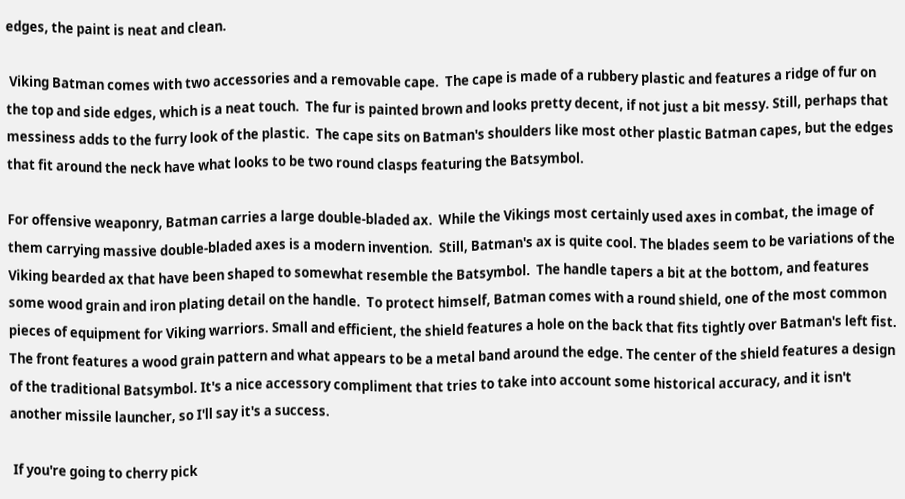edges, the paint is neat and clean.

 Viking Batman comes with two accessories and a removable cape.  The cape is made of a rubbery plastic and features a ridge of fur on the top and side edges, which is a neat touch.  The fur is painted brown and looks pretty decent, if not just a bit messy. Still, perhaps that messiness adds to the furry look of the plastic.  The cape sits on Batman's shoulders like most other plastic Batman capes, but the edges that fit around the neck have what looks to be two round clasps featuring the Batsymbol.

For offensive weaponry, Batman carries a large double-bladed ax.  While the Vikings most certainly used axes in combat, the image of them carrying massive double-bladed axes is a modern invention.  Still, Batman's ax is quite cool. The blades seem to be variations of the Viking bearded ax that have been shaped to somewhat resemble the Batsymbol.  The handle tapers a bit at the bottom, and features some wood grain and iron plating detail on the handle.  To protect himself, Batman comes with a round shield, one of the most common pieces of equipment for Viking warriors. Small and efficient, the shield features a hole on the back that fits tightly over Batman's left fist. The front features a wood grain pattern and what appears to be a metal band around the edge. The center of the shield features a design of the traditional Batsymbol. It's a nice accessory compliment that tries to take into account some historical accuracy, and it isn't another missile launcher, so I'll say it's a success.

 If you're going to cherry pick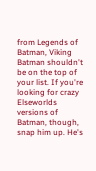from Legends of Batman, Viking Batman shouldn't be on the top of your list. If you're looking for crazy Elseworlds versions of Batman, though, snap him up. He's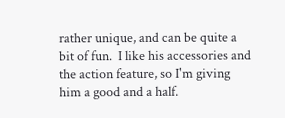rather unique, and can be quite a bit of fun.  I like his accessories and the action feature, so I'm giving him a good and a half.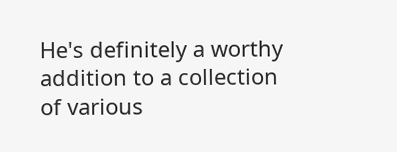He's definitely a worthy addition to a collection of various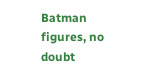Batman figures, no doubt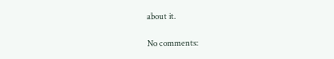about it.

No comments: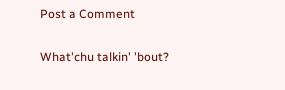Post a Comment

What'chu talkin' 'bout?